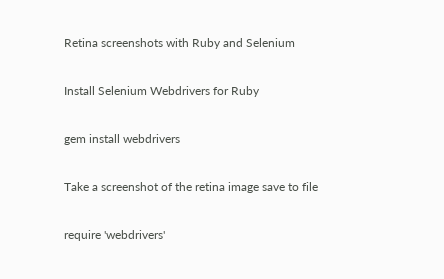Retina screenshots with Ruby and Selenium

Install Selenium Webdrivers for Ruby

gem install webdrivers

Take a screenshot of the retina image save to file

require 'webdrivers'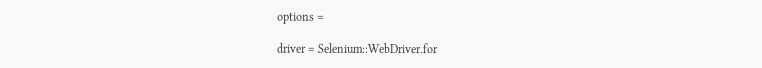options =

driver = Selenium::WebDriver.for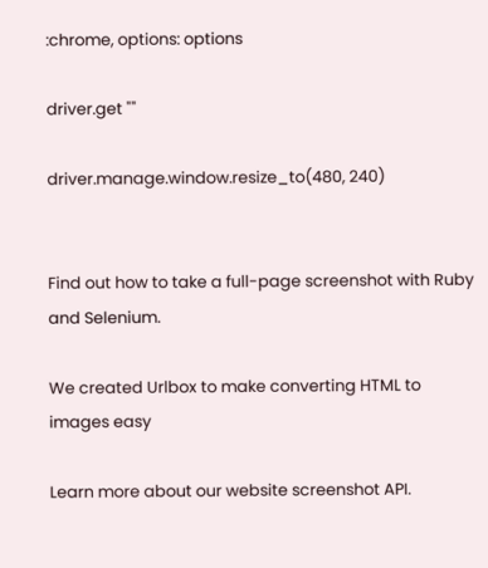:chrome, options: options

driver.get ""

driver.manage.window.resize_to(480, 240)


Find out how to take a full-page screenshot with Ruby and Selenium.

We created Urlbox to make converting HTML to images easy

Learn more about our website screenshot API.